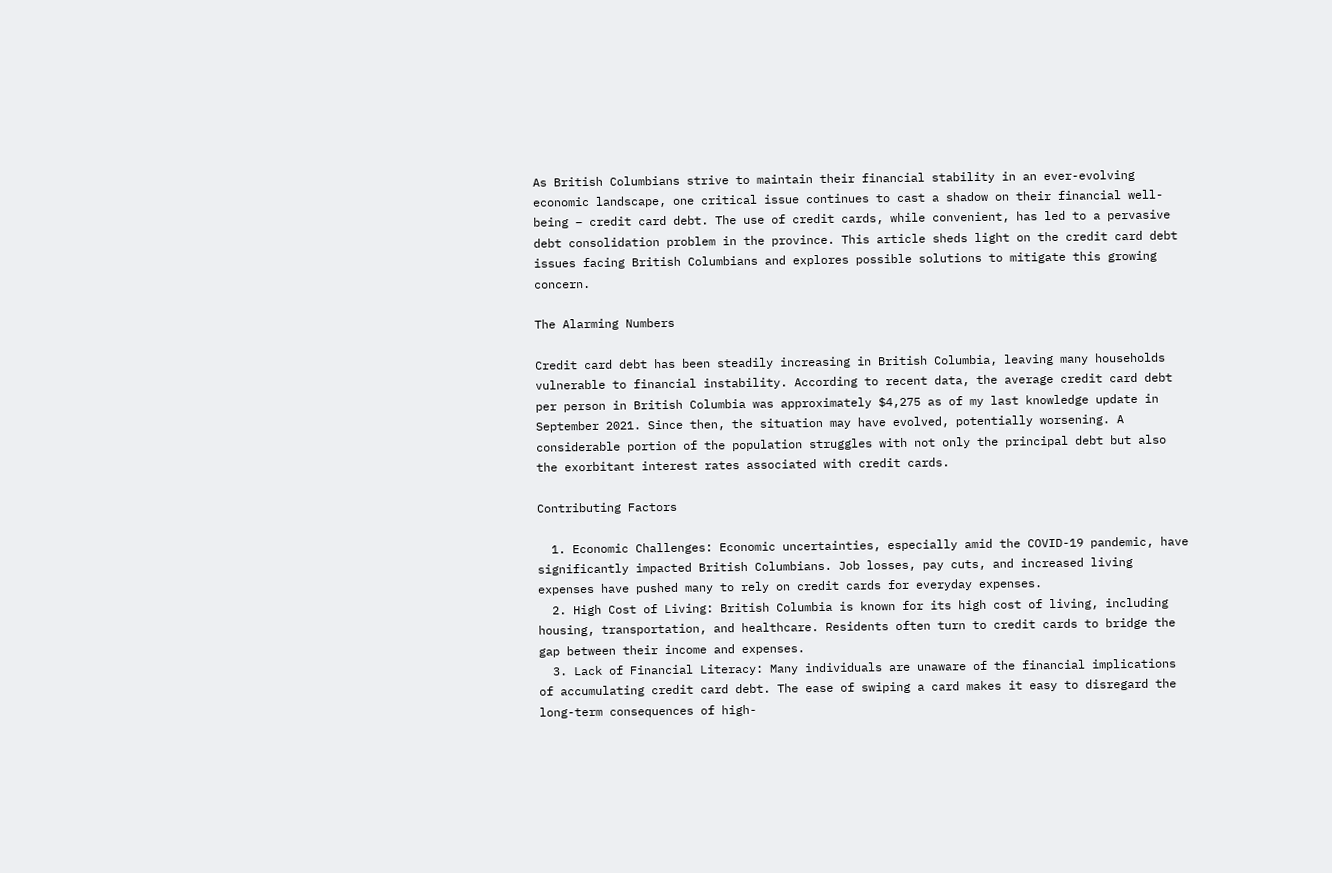As British Columbians strive to maintain their financial stability in an ever-evolving economic landscape, one critical issue continues to cast a shadow on their financial well-being – credit card debt. The use of credit cards, while convenient, has led to a pervasive debt consolidation problem in the province. This article sheds light on the credit card debt issues facing British Columbians and explores possible solutions to mitigate this growing concern.

The Alarming Numbers

Credit card debt has been steadily increasing in British Columbia, leaving many households vulnerable to financial instability. According to recent data, the average credit card debt per person in British Columbia was approximately $4,275 as of my last knowledge update in September 2021. Since then, the situation may have evolved, potentially worsening. A considerable portion of the population struggles with not only the principal debt but also the exorbitant interest rates associated with credit cards.

Contributing Factors

  1. Economic Challenges: Economic uncertainties, especially amid the COVID-19 pandemic, have significantly impacted British Columbians. Job losses, pay cuts, and increased living expenses have pushed many to rely on credit cards for everyday expenses.
  2. High Cost of Living: British Columbia is known for its high cost of living, including housing, transportation, and healthcare. Residents often turn to credit cards to bridge the gap between their income and expenses.
  3. Lack of Financial Literacy: Many individuals are unaware of the financial implications of accumulating credit card debt. The ease of swiping a card makes it easy to disregard the long-term consequences of high-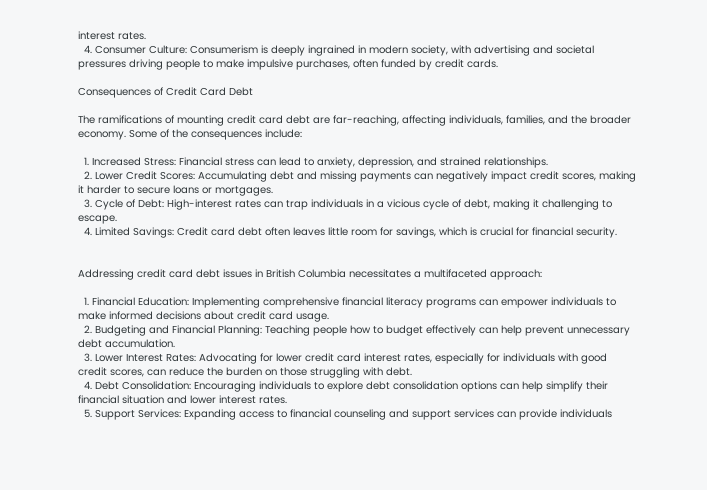interest rates.
  4. Consumer Culture: Consumerism is deeply ingrained in modern society, with advertising and societal pressures driving people to make impulsive purchases, often funded by credit cards.

Consequences of Credit Card Debt

The ramifications of mounting credit card debt are far-reaching, affecting individuals, families, and the broader economy. Some of the consequences include:

  1. Increased Stress: Financial stress can lead to anxiety, depression, and strained relationships.
  2. Lower Credit Scores: Accumulating debt and missing payments can negatively impact credit scores, making it harder to secure loans or mortgages.
  3. Cycle of Debt: High-interest rates can trap individuals in a vicious cycle of debt, making it challenging to escape.
  4. Limited Savings: Credit card debt often leaves little room for savings, which is crucial for financial security.


Addressing credit card debt issues in British Columbia necessitates a multifaceted approach:

  1. Financial Education: Implementing comprehensive financial literacy programs can empower individuals to make informed decisions about credit card usage.
  2. Budgeting and Financial Planning: Teaching people how to budget effectively can help prevent unnecessary debt accumulation.
  3. Lower Interest Rates: Advocating for lower credit card interest rates, especially for individuals with good credit scores, can reduce the burden on those struggling with debt.
  4. Debt Consolidation: Encouraging individuals to explore debt consolidation options can help simplify their financial situation and lower interest rates.
  5. Support Services: Expanding access to financial counseling and support services can provide individuals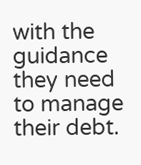with the guidance they need to manage their debt.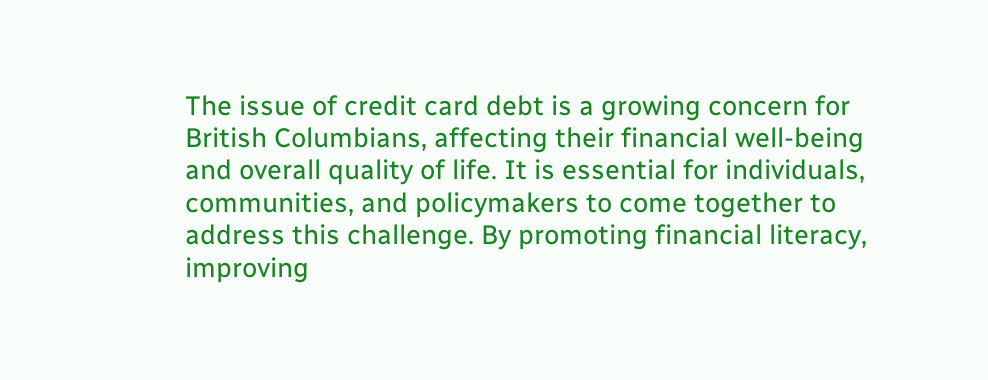The issue of credit card debt is a growing concern for British Columbians, affecting their financial well-being and overall quality of life. It is essential for individuals, communities, and policymakers to come together to address this challenge. By promoting financial literacy, improving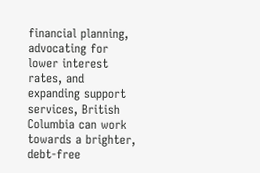financial planning, advocating for lower interest rates, and expanding support services, British Columbia can work towards a brighter, debt-free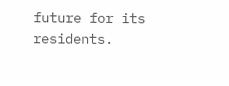future for its residents.